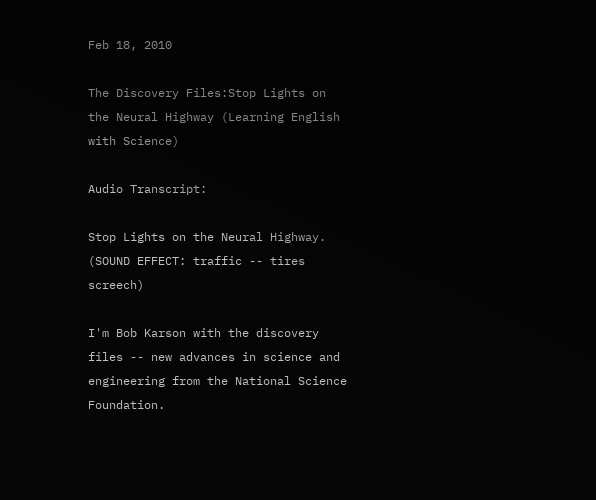Feb 18, 2010

The Discovery Files:Stop Lights on the Neural Highway (Learning English with Science)

Audio Transcript:

Stop Lights on the Neural Highway. (SOUND EFFECT: traffic -- tires screech)

I'm Bob Karson with the discovery files -- new advances in science and engineering from the National Science Foundation.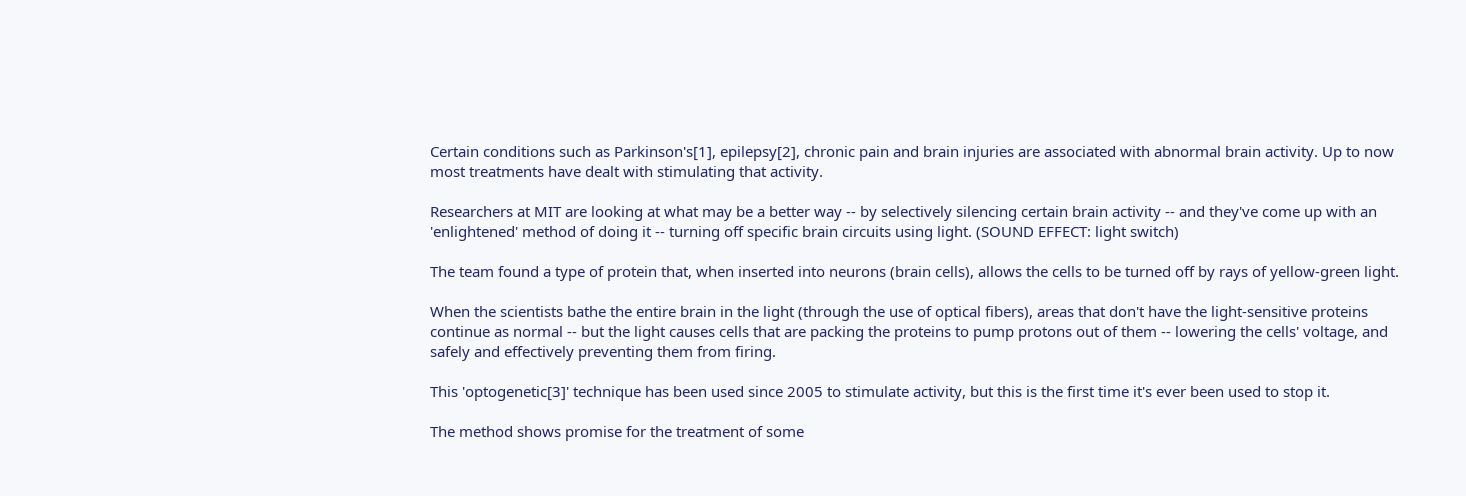Certain conditions such as Parkinson's[1], epilepsy[2], chronic pain and brain injuries are associated with abnormal brain activity. Up to now most treatments have dealt with stimulating that activity.

Researchers at MIT are looking at what may be a better way -- by selectively silencing certain brain activity -- and they've come up with an 'enlightened' method of doing it -- turning off specific brain circuits using light. (SOUND EFFECT: light switch)

The team found a type of protein that, when inserted into neurons (brain cells), allows the cells to be turned off by rays of yellow-green light.

When the scientists bathe the entire brain in the light (through the use of optical fibers), areas that don't have the light-sensitive proteins continue as normal -- but the light causes cells that are packing the proteins to pump protons out of them -- lowering the cells' voltage, and safely and effectively preventing them from firing.

This 'optogenetic[3]' technique has been used since 2005 to stimulate activity, but this is the first time it's ever been used to stop it.

The method shows promise for the treatment of some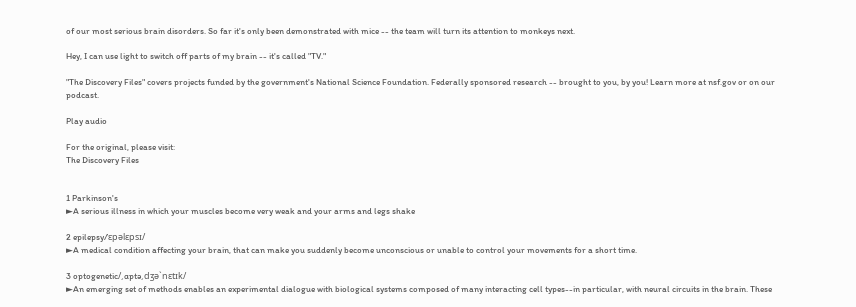of our most serious brain disorders. So far it's only been demonstrated with mice -- the team will turn its attention to monkeys next.

Hey, I can use light to switch off parts of my brain -- it's called "TV."

"The Discovery Files" covers projects funded by the government's National Science Foundation. Federally sponsored research -- brought to you, by you! Learn more at nsf.gov or on our podcast.

Play audio

For the original, please visit:
The Discovery Files


1 Parkinson's
►A serious illness in which your muscles become very weak and your arms and legs shake

2 epilepsy/ˋɛpəlɛpsɪ/
►A medical condition affecting your brain, that can make you suddenly become unconscious or unable to control your movements for a short time.

3 optogenetic/ˏɑptəˏdʒəˋnɛtɪk/
►An emerging set of methods enables an experimental dialogue with biological systems composed of many interacting cell types--in particular, with neural circuits in the brain. These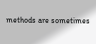methods are sometimes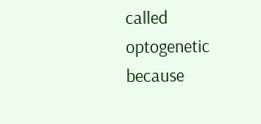called optogenetic because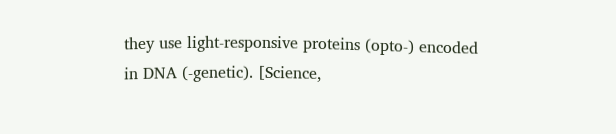they use light-responsive proteins (opto-) encoded in DNA (-genetic). [Science,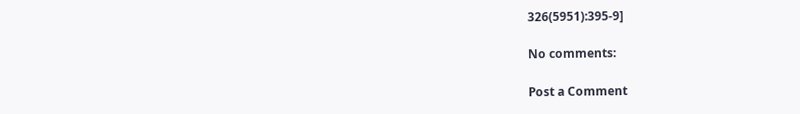326(5951):395-9]

No comments:

Post a Comment